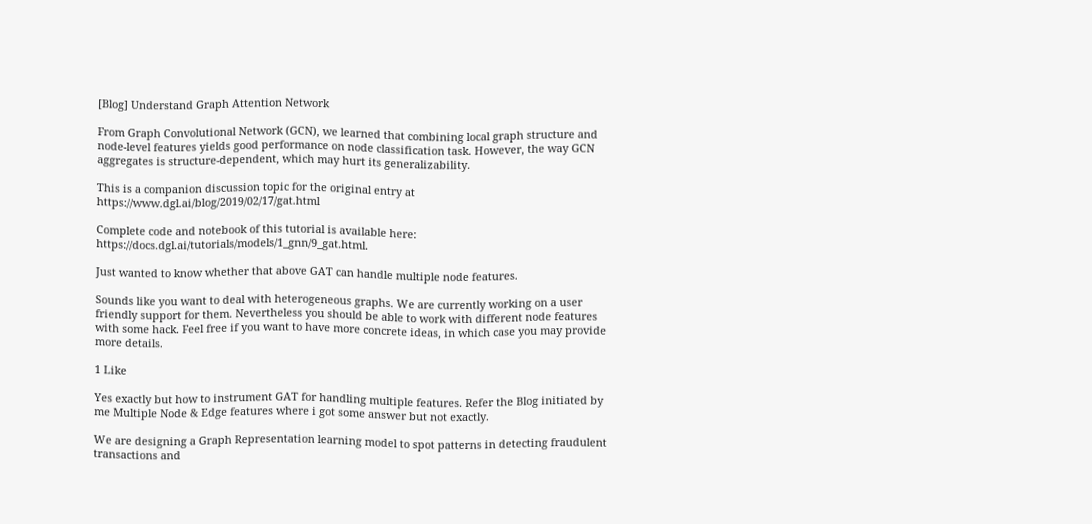[Blog] Understand Graph Attention Network

From Graph Convolutional Network (GCN), we learned that combining local graph structure and node-level features yields good performance on node classification task. However, the way GCN aggregates is structure-dependent, which may hurt its generalizability.

This is a companion discussion topic for the original entry at https://www.dgl.ai/blog/2019/02/17/gat.html

Complete code and notebook of this tutorial is available here: https://docs.dgl.ai/tutorials/models/1_gnn/9_gat.html.

Just wanted to know whether that above GAT can handle multiple node features.

Sounds like you want to deal with heterogeneous graphs. We are currently working on a user friendly support for them. Nevertheless you should be able to work with different node features with some hack. Feel free if you want to have more concrete ideas, in which case you may provide more details.

1 Like

Yes exactly but how to instrument GAT for handling multiple features. Refer the Blog initiated by me Multiple Node & Edge features where i got some answer but not exactly.

We are designing a Graph Representation learning model to spot patterns in detecting fraudulent transactions and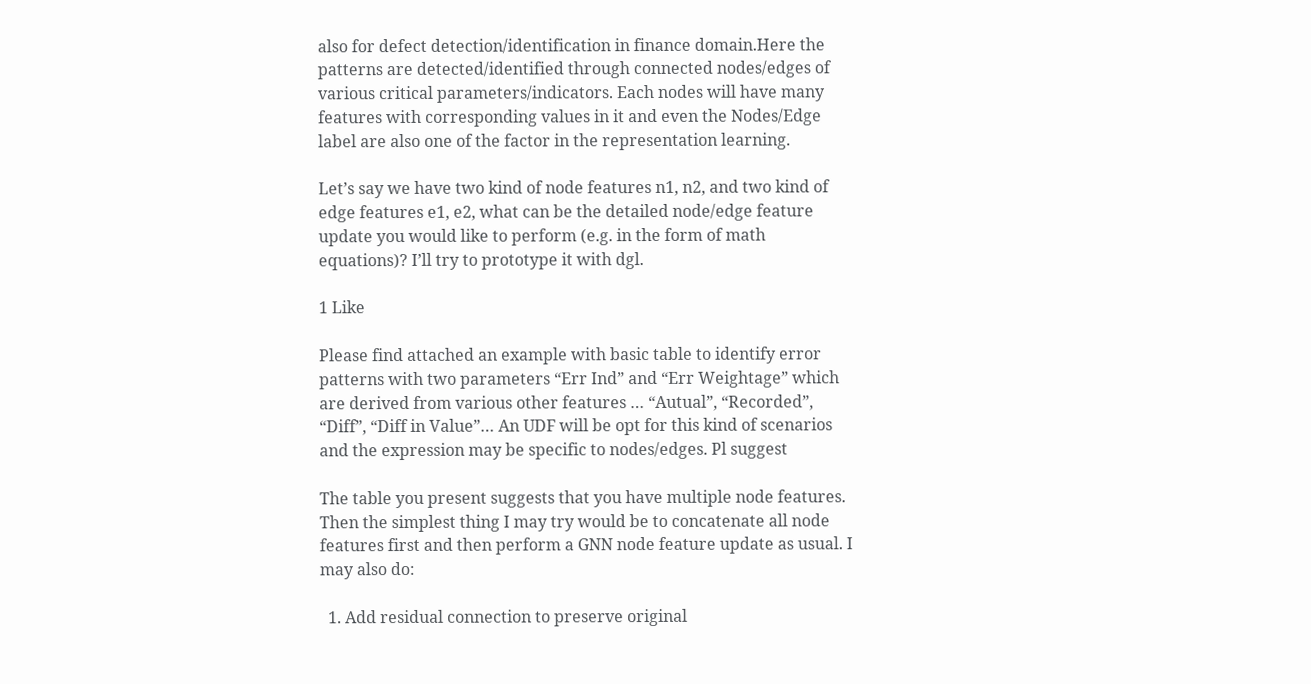also for defect detection/identification in finance domain.Here the patterns are detected/identified through connected nodes/edges of various critical parameters/indicators. Each nodes will have many features with corresponding values in it and even the Nodes/Edge label are also one of the factor in the representation learning.

Let’s say we have two kind of node features n1, n2, and two kind of edge features e1, e2, what can be the detailed node/edge feature update you would like to perform (e.g. in the form of math equations)? I’ll try to prototype it with dgl.

1 Like

Please find attached an example with basic table to identify error patterns with two parameters “Err Ind” and “Err Weightage” which are derived from various other features … “Autual”, “Recorded”, “Diff”, “Diff in Value”… An UDF will be opt for this kind of scenarios and the expression may be specific to nodes/edges. Pl suggest

The table you present suggests that you have multiple node features. Then the simplest thing I may try would be to concatenate all node features first and then perform a GNN node feature update as usual. I may also do:

  1. Add residual connection to preserve original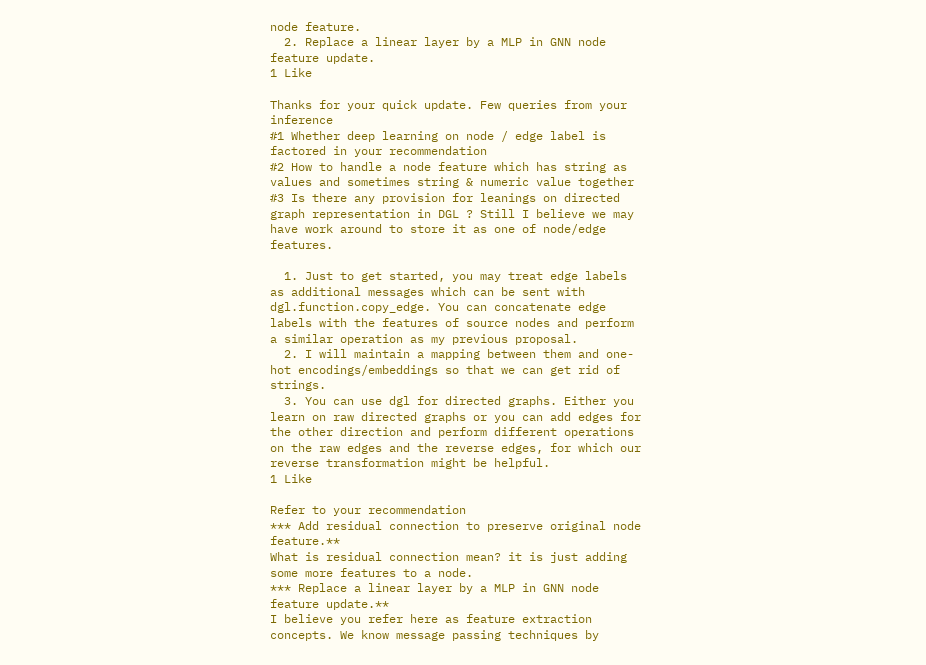node feature.
  2. Replace a linear layer by a MLP in GNN node feature update.
1 Like

Thanks for your quick update. Few queries from your inference
#1 Whether deep learning on node / edge label is factored in your recommendation
#2 How to handle a node feature which has string as values and sometimes string & numeric value together
#3 Is there any provision for leanings on directed graph representation in DGL ? Still I believe we may have work around to store it as one of node/edge features.

  1. Just to get started, you may treat edge labels as additional messages which can be sent with dgl.function.copy_edge. You can concatenate edge labels with the features of source nodes and perform a similar operation as my previous proposal.
  2. I will maintain a mapping between them and one-hot encodings/embeddings so that we can get rid of strings.
  3. You can use dgl for directed graphs. Either you learn on raw directed graphs or you can add edges for the other direction and perform different operations on the raw edges and the reverse edges, for which our reverse transformation might be helpful.
1 Like

Refer to your recommendation
*** Add residual connection to preserve original node feature.**
What is residual connection mean? it is just adding some more features to a node.
*** Replace a linear layer by a MLP in GNN node feature update.**
I believe you refer here as feature extraction concepts. We know message passing techniques by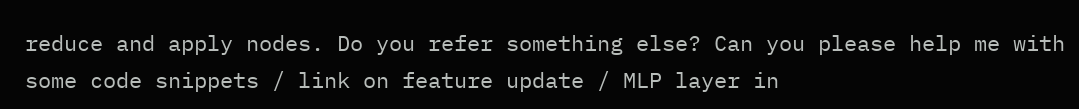reduce and apply nodes. Do you refer something else? Can you please help me with some code snippets / link on feature update / MLP layer in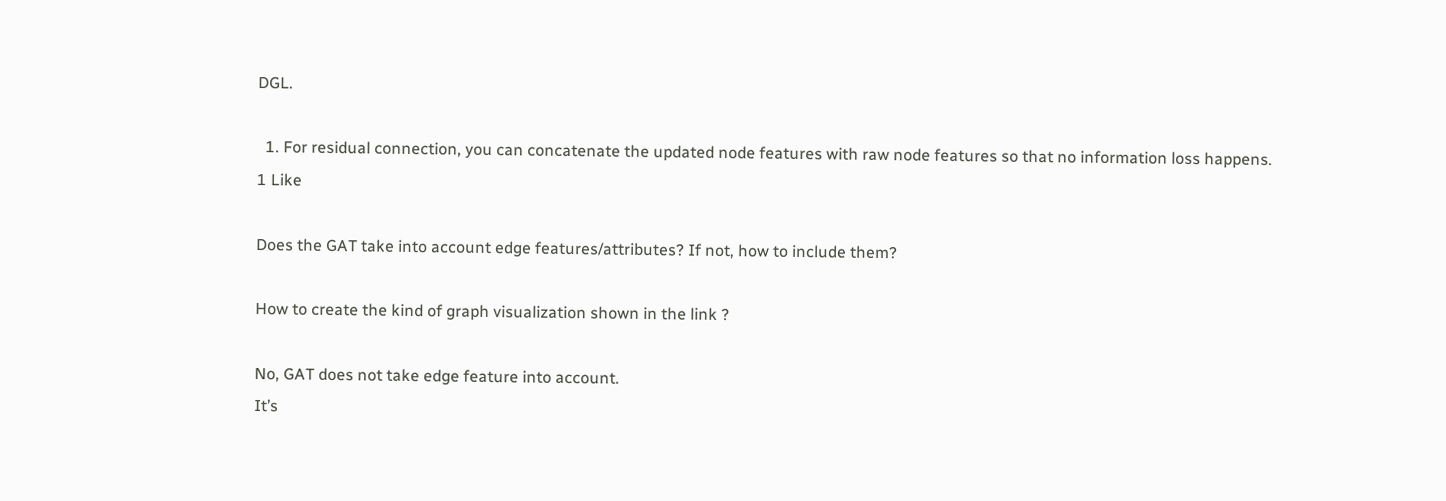DGL.

  1. For residual connection, you can concatenate the updated node features with raw node features so that no information loss happens.
1 Like

Does the GAT take into account edge features/attributes? If not, how to include them?

How to create the kind of graph visualization shown in the link ?

No, GAT does not take edge feature into account.
It’s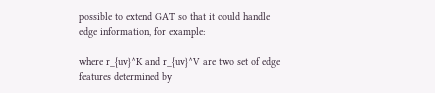possible to extend GAT so that it could handle edge information, for example:

where r_{uv}^K and r_{uv}^V are two set of edge features determined by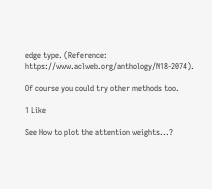edge type. (Reference: https://www.aclweb.org/anthology/N18-2074).

Of course you could try other methods too.

1 Like

See How to plot the attention weights...?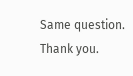Same question. Thank you.